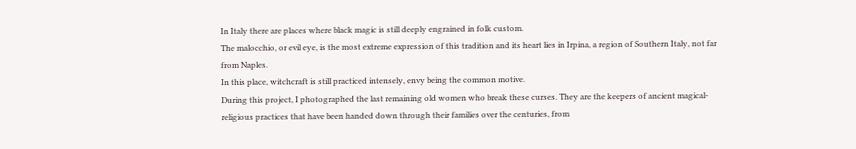In Italy there are places where black magic is still deeply engrained in folk custom.
The malocchio, or evil eye, is the most extreme expression of this tradition and its heart lies in Irpina, a region of Southern Italy, not far from Naples.
In this place, witchcraft is still practiced intensely, envy being the common motive.
During this project, I photographed the last remaining old women who break these curses. They are the keepers of ancient magical-religious practices that have been handed down through their families over the centuries, from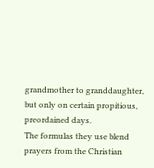grandmother to granddaughter, but only on certain propitious, preordained days.
The formulas they use blend prayers from the Christian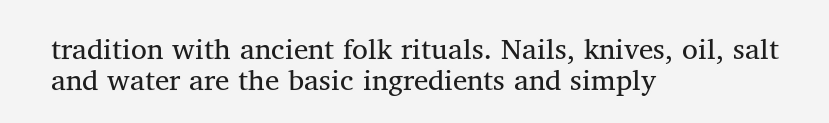tradition with ancient folk rituals. Nails, knives, oil, salt and water are the basic ingredients and simply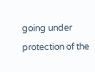going under protection of the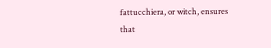fattucchiera, or witch, ensures that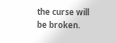the curse will be broken.